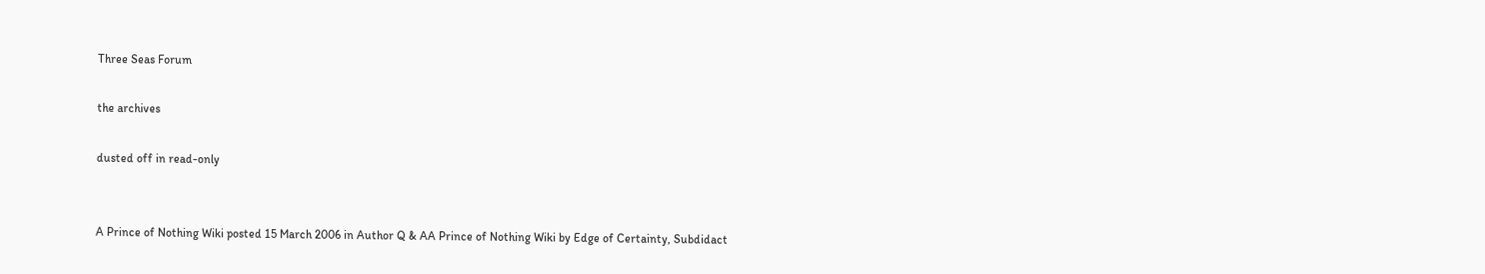Three Seas Forum

the archives

dusted off in read-only


A Prince of Nothing Wiki posted 15 March 2006 in Author Q & AA Prince of Nothing Wiki by Edge of Certainty, Subdidact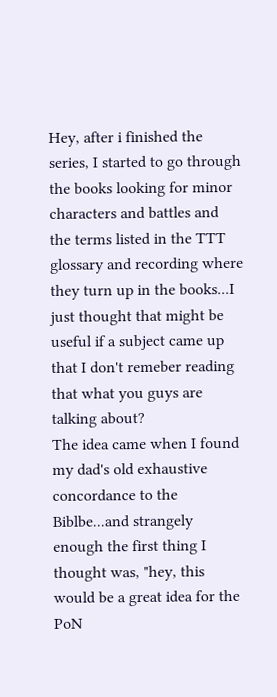Hey, after i finished the series, I started to go through the books looking for minor characters and battles and the terms listed in the TTT glossary and recording where they turn up in the books...I just thought that might be useful if a subject came up that I don't remeber reading that what you guys are talking about?
The idea came when I found my dad's old exhaustive concordance to the Biblbe...and strangely enough the first thing I thought was, "hey, this would be a great idea for the PoN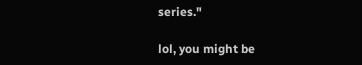series."

lol, you might be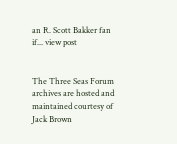an R. Scott Bakker fan if... view post


The Three Seas Forum archives are hosted and maintained courtesy of Jack Brown